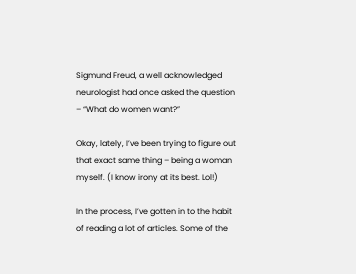Sigmund Freud, a well acknowledged neurologist had once asked the question – “What do women want?”

Okay, lately, I’ve been trying to figure out that exact same thing – being a woman myself. (I know irony at its best. Lol!)

In the process, I’ve gotten in to the habit of reading a lot of articles. Some of the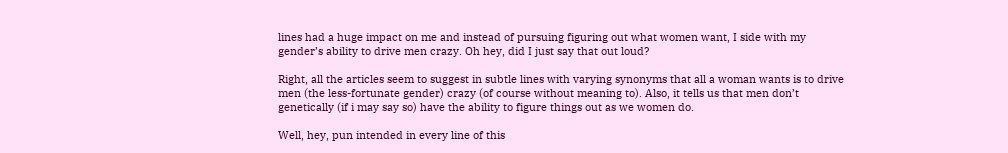lines had a huge impact on me and instead of pursuing figuring out what women want, I side with my gender’s ability to drive men crazy. Oh hey, did I just say that out loud?

Right, all the articles seem to suggest in subtle lines with varying synonyms that all a woman wants is to drive men (the less-fortunate gender) crazy (of course without meaning to). Also, it tells us that men don’t genetically (if i may say so) have the ability to figure things out as we women do.

Well, hey, pun intended in every line of this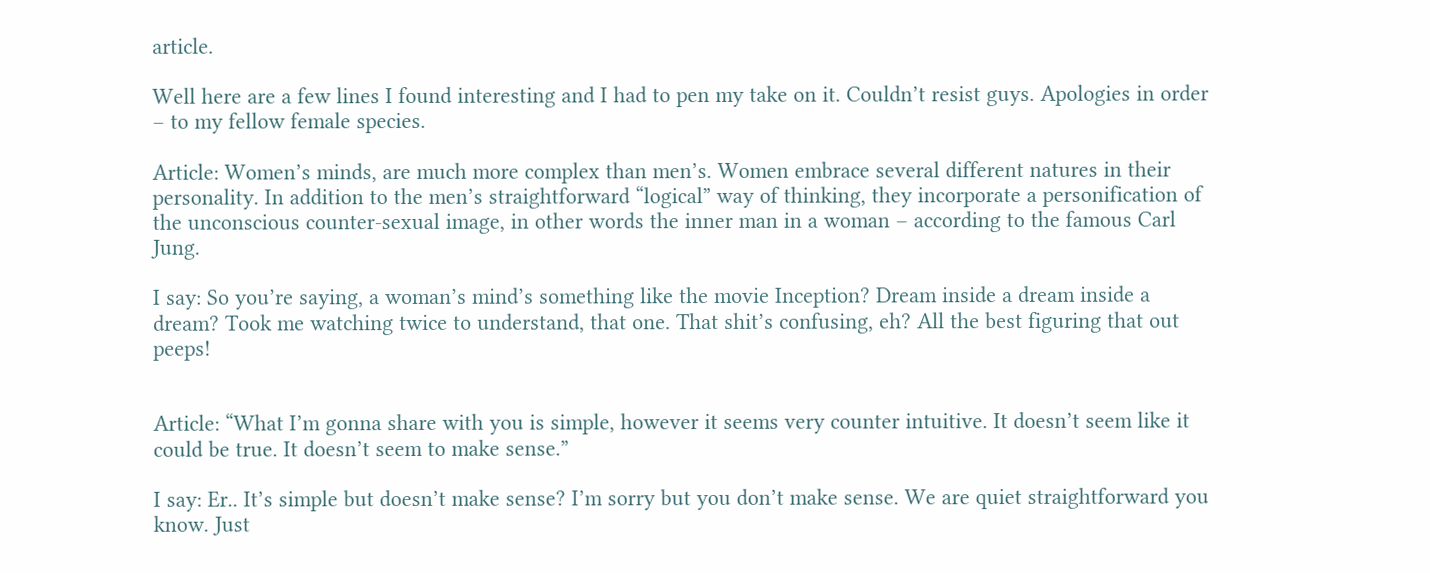article.

Well here are a few lines I found interesting and I had to pen my take on it. Couldn’t resist guys. Apologies in order – to my fellow female species.

Article: Women’s minds, are much more complex than men’s. Women embrace several different natures in their personality. In addition to the men’s straightforward “logical” way of thinking, they incorporate a personification of the unconscious counter-sexual image, in other words the inner man in a woman – according to the famous Carl Jung.

I say: So you’re saying, a woman’s mind’s something like the movie Inception? Dream inside a dream inside a dream? Took me watching twice to understand, that one. That shit’s confusing, eh? All the best figuring that out peeps!


Article: “What I’m gonna share with you is simple, however it seems very counter intuitive. It doesn’t seem like it could be true. It doesn’t seem to make sense.”

I say: Er.. It’s simple but doesn’t make sense? I’m sorry but you don’t make sense. We are quiet straightforward you know. Just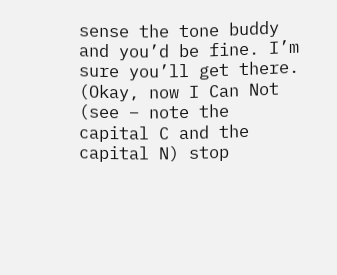sense the tone buddy and you’d be fine. I’m sure you’ll get there. (Okay, now I Can Not (see – note the capital C and the capital N) stop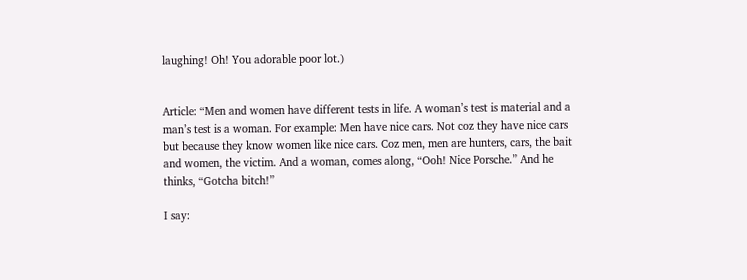laughing! Oh! You adorable poor lot.)


Article: “Men and women have different tests in life. A woman’s test is material and a man’s test is a woman. For example: Men have nice cars. Not coz they have nice cars but because they know women like nice cars. Coz men, men are hunters, cars, the bait and women, the victim. And a woman, comes along, “Ooh! Nice Porsche.” And he thinks, “Gotcha bitch!”

I say: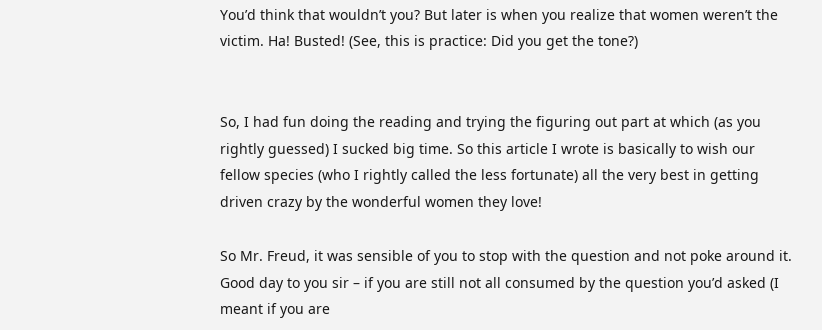You’d think that wouldn’t you? But later is when you realize that women weren’t the victim. Ha! Busted! (See, this is practice: Did you get the tone?)


So, I had fun doing the reading and trying the figuring out part at which (as you rightly guessed) I sucked big time. So this article I wrote is basically to wish our fellow species (who I rightly called the less fortunate) all the very best in getting driven crazy by the wonderful women they love!

So Mr. Freud, it was sensible of you to stop with the question and not poke around it. Good day to you sir – if you are still not all consumed by the question you’d asked (I meant if you are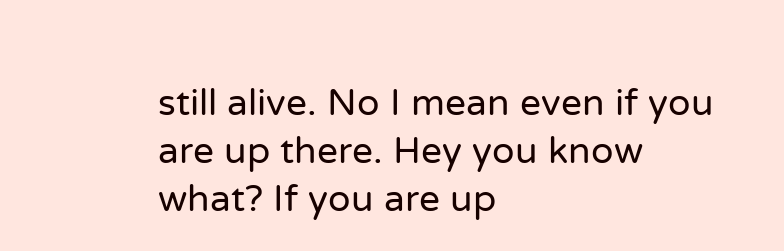still alive. No I mean even if you are up there. Hey you know what? If you are up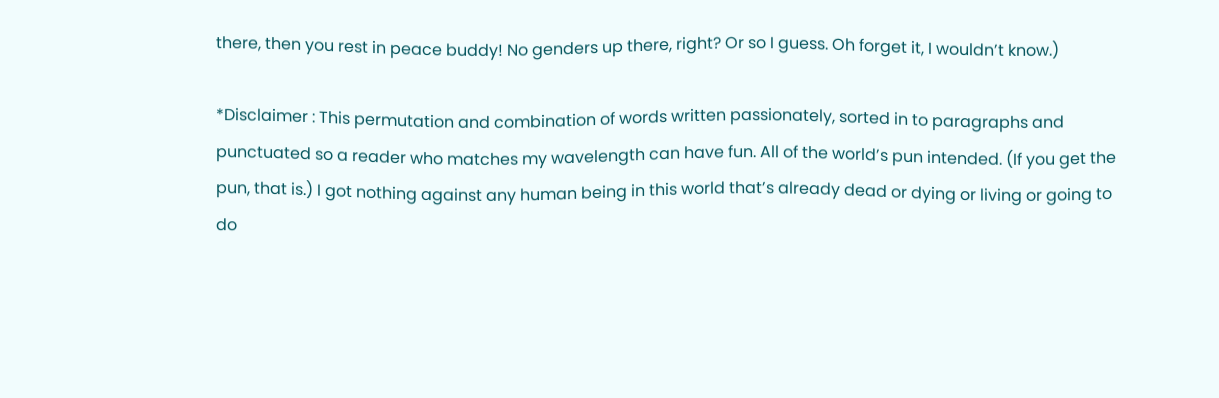there, then you rest in peace buddy! No genders up there, right? Or so I guess. Oh forget it, I wouldn’t know.)

*Disclaimer : This permutation and combination of words written passionately, sorted in to paragraphs and punctuated so a reader who matches my wavelength can have fun. All of the world’s pun intended. (If you get the pun, that is.) I got nothing against any human being in this world that’s already dead or dying or living or going to do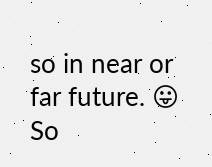so in near or far future. 😛  So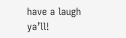have a laugh ya’ll!